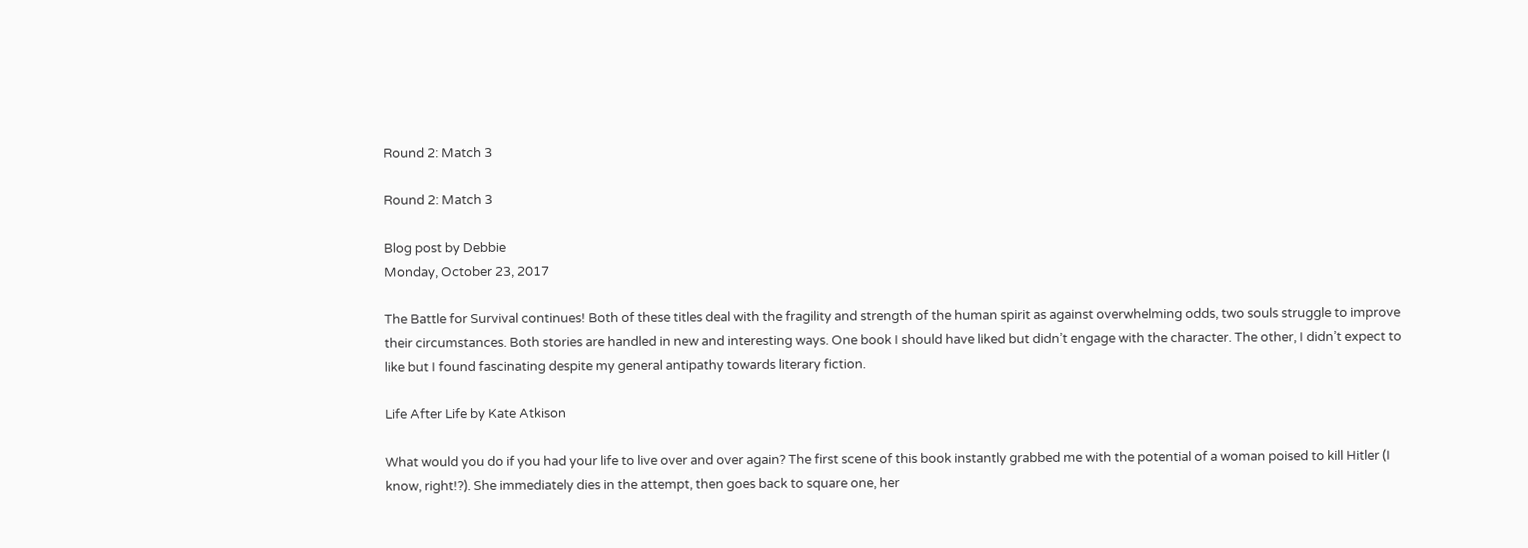Round 2: Match 3

Round 2: Match 3

Blog post by Debbie
Monday, October 23, 2017

The Battle for Survival continues! Both of these titles deal with the fragility and strength of the human spirit as against overwhelming odds, two souls struggle to improve their circumstances. Both stories are handled in new and interesting ways. One book I should have liked but didn’t engage with the character. The other, I didn’t expect to like but I found fascinating despite my general antipathy towards literary fiction.

Life After Life by Kate Atkison

What would you do if you had your life to live over and over again? The first scene of this book instantly grabbed me with the potential of a woman poised to kill Hitler (I know, right!?). She immediately dies in the attempt, then goes back to square one, her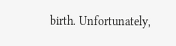birth. Unfortunately,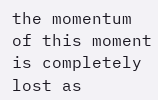the momentum of this moment is completely lost as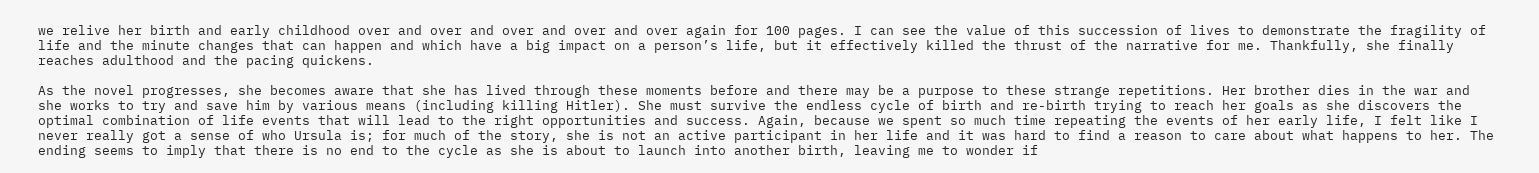we relive her birth and early childhood over and over and over and over and over again for 100 pages. I can see the value of this succession of lives to demonstrate the fragility of life and the minute changes that can happen and which have a big impact on a person’s life, but it effectively killed the thrust of the narrative for me. Thankfully, she finally reaches adulthood and the pacing quickens.

As the novel progresses, she becomes aware that she has lived through these moments before and there may be a purpose to these strange repetitions. Her brother dies in the war and she works to try and save him by various means (including killing Hitler). She must survive the endless cycle of birth and re-birth trying to reach her goals as she discovers the optimal combination of life events that will lead to the right opportunities and success. Again, because we spent so much time repeating the events of her early life, I felt like I never really got a sense of who Ursula is; for much of the story, she is not an active participant in her life and it was hard to find a reason to care about what happens to her. The ending seems to imply that there is no end to the cycle as she is about to launch into another birth, leaving me to wonder if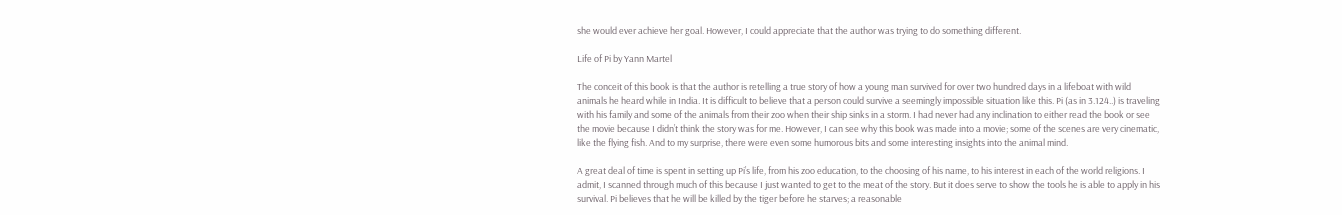she would ever achieve her goal. However, I could appreciate that the author was trying to do something different.

Life of Pi by Yann Martel

The conceit of this book is that the author is retelling a true story of how a young man survived for over two hundred days in a lifeboat with wild animals he heard while in India. It is difficult to believe that a person could survive a seemingly impossible situation like this. Pi (as in 3.124..) is traveling with his family and some of the animals from their zoo when their ship sinks in a storm. I had never had any inclination to either read the book or see the movie because I didn’t think the story was for me. However, I can see why this book was made into a movie; some of the scenes are very cinematic, like the flying fish. And to my surprise, there were even some humorous bits and some interesting insights into the animal mind.

A great deal of time is spent in setting up Pi’s life, from his zoo education, to the choosing of his name, to his interest in each of the world religions. I admit, I scanned through much of this because I just wanted to get to the meat of the story. But it does serve to show the tools he is able to apply in his survival. Pi believes that he will be killed by the tiger before he starves; a reasonable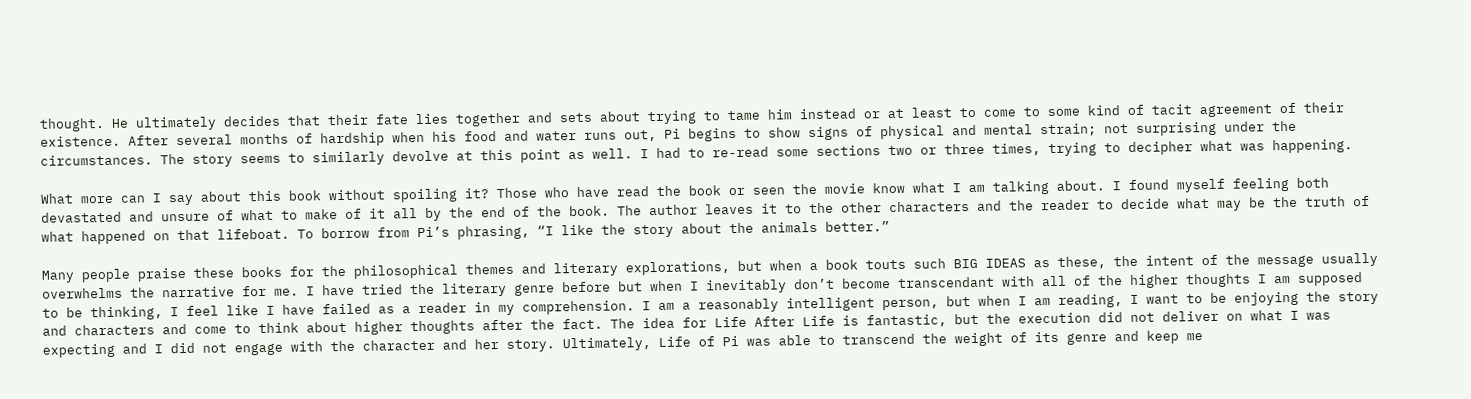thought. He ultimately decides that their fate lies together and sets about trying to tame him instead or at least to come to some kind of tacit agreement of their existence. After several months of hardship when his food and water runs out, Pi begins to show signs of physical and mental strain; not surprising under the circumstances. The story seems to similarly devolve at this point as well. I had to re-read some sections two or three times, trying to decipher what was happening.

What more can I say about this book without spoiling it? Those who have read the book or seen the movie know what I am talking about. I found myself feeling both devastated and unsure of what to make of it all by the end of the book. The author leaves it to the other characters and the reader to decide what may be the truth of what happened on that lifeboat. To borrow from Pi’s phrasing, “I like the story about the animals better.”

Many people praise these books for the philosophical themes and literary explorations, but when a book touts such BIG IDEAS as these, the intent of the message usually overwhelms the narrative for me. I have tried the literary genre before but when I inevitably don’t become transcendant with all of the higher thoughts I am supposed to be thinking, I feel like I have failed as a reader in my comprehension. I am a reasonably intelligent person, but when I am reading, I want to be enjoying the story and characters and come to think about higher thoughts after the fact. The idea for Life After Life is fantastic, but the execution did not deliver on what I was expecting and I did not engage with the character and her story. Ultimately, Life of Pi was able to transcend the weight of its genre and keep me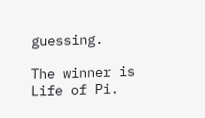guessing.

The winner is Life of Pi.